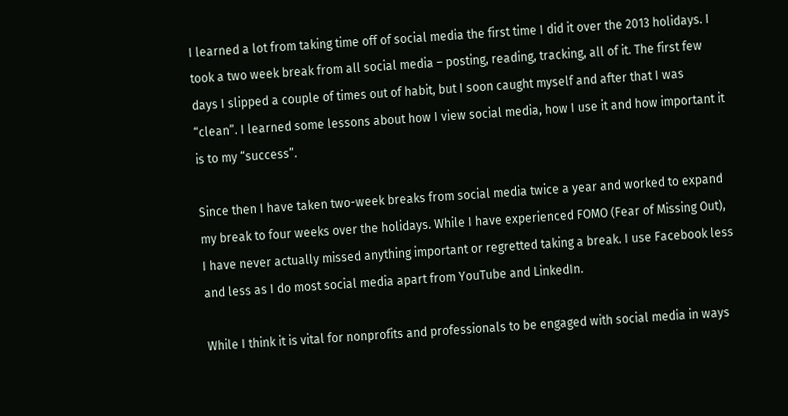I learned a lot from taking time off of social media the first time I did it over the 2013 holidays. I took a two week break from all social media – posting, reading, tracking, all of it. The first few days I slipped a couple of times out of habit, but I soon caught myself and after that I was “clean”. I learned some lessons about how I view social media, how I use it and how important it is to my “success”.

Since then I have taken two-week breaks from social media twice a year and worked to expand my break to four weeks over the holidays. While I have experienced FOMO (Fear of Missing Out), I have never actually missed anything important or regretted taking a break. I use Facebook less and less as I do most social media apart from YouTube and LinkedIn.

While I think it is vital for nonprofits and professionals to be engaged with social media in ways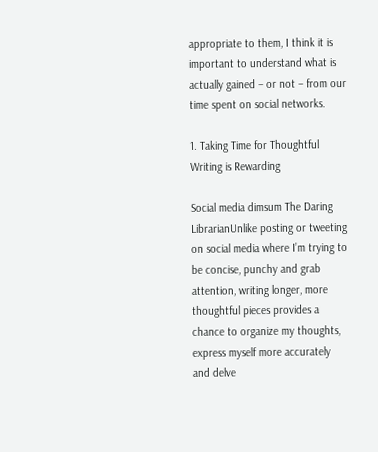appropriate to them, I think it is important to understand what is actually gained – or not – from our time spent on social networks.

1. Taking Time for Thoughtful Writing is Rewarding

Social media dimsum The Daring LibrarianUnlike posting or tweeting on social media where I’m trying to be concise, punchy and grab attention, writing longer, more thoughtful pieces provides a chance to organize my thoughts, express myself more accurately and delve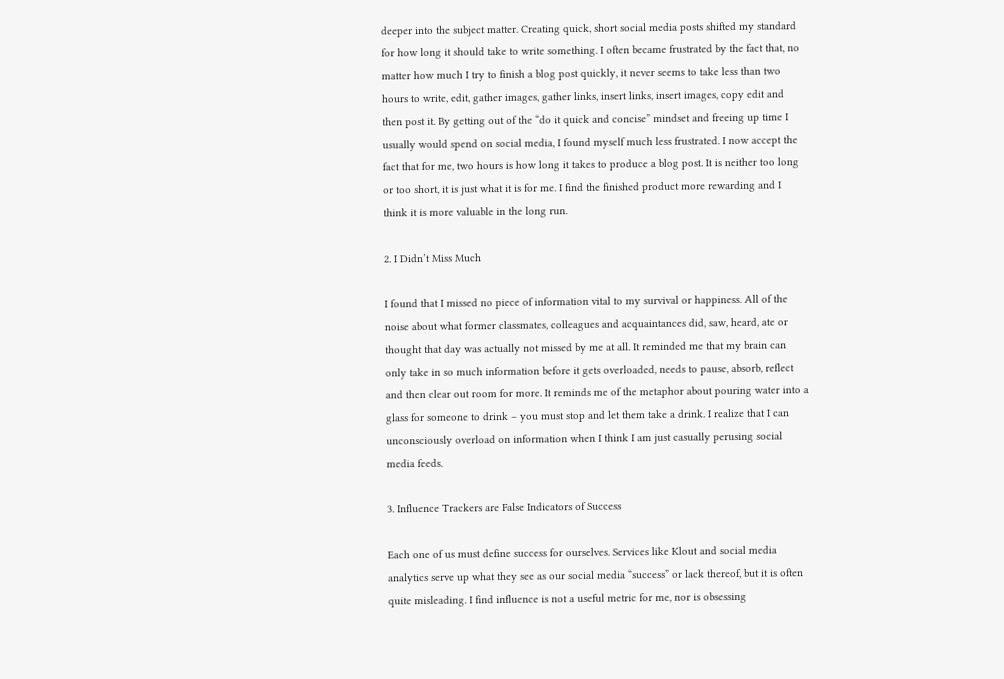deeper into the subject matter. Creating quick, short social media posts shifted my standard for how long it should take to write something. I often became frustrated by the fact that, no matter how much I try to finish a blog post quickly, it never seems to take less than two hours to write, edit, gather images, gather links, insert links, insert images, copy edit and then post it. By getting out of the “do it quick and concise” mindset and freeing up time I usually would spend on social media, I found myself much less frustrated. I now accept the fact that for me, two hours is how long it takes to produce a blog post. It is neither too long or too short, it is just what it is for me. I find the finished product more rewarding and I think it is more valuable in the long run.

2. I Didn’t Miss Much

I found that I missed no piece of information vital to my survival or happiness. All of the noise about what former classmates, colleagues and acquaintances did, saw, heard, ate or thought that day was actually not missed by me at all. It reminded me that my brain can only take in so much information before it gets overloaded, needs to pause, absorb, reflect and then clear out room for more. It reminds me of the metaphor about pouring water into a glass for someone to drink – you must stop and let them take a drink. I realize that I can unconsciously overload on information when I think I am just casually perusing social media feeds.

3. Influence Trackers are False Indicators of Success

Each one of us must define success for ourselves. Services like Klout and social media analytics serve up what they see as our social media “success” or lack thereof, but it is often quite misleading. I find influence is not a useful metric for me, nor is obsessing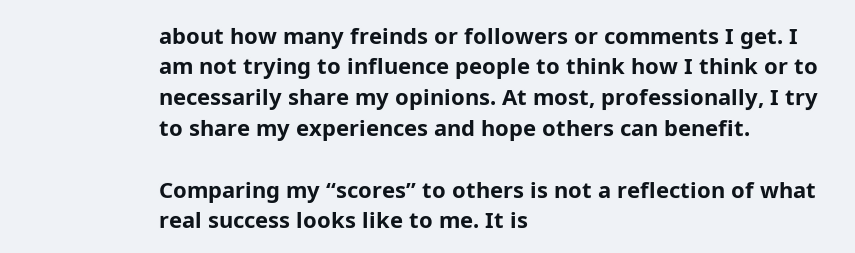about how many freinds or followers or comments I get. I am not trying to influence people to think how I think or to necessarily share my opinions. At most, professionally, I try to share my experiences and hope others can benefit.

Comparing my “scores” to others is not a reflection of what real success looks like to me. It is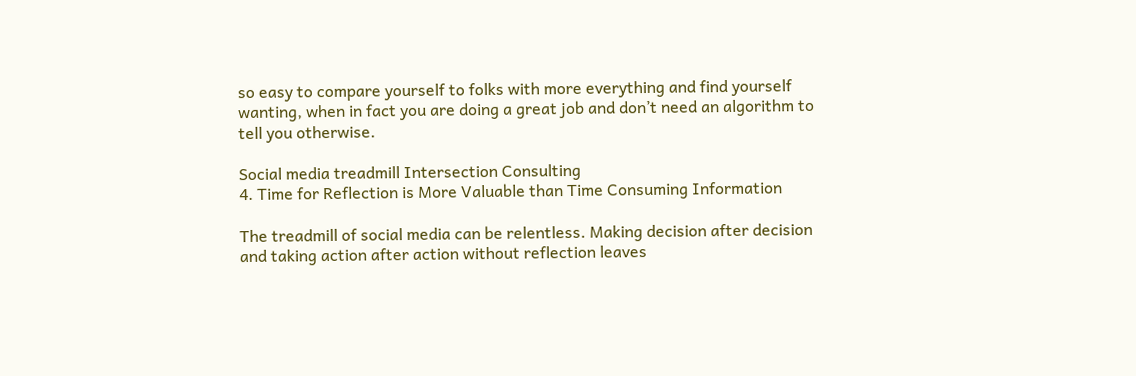so easy to compare yourself to folks with more everything and find yourself wanting, when in fact you are doing a great job and don’t need an algorithm to tell you otherwise.

Social media treadmill Intersection Consulting
4. Time for Reflection is More Valuable than Time Consuming Information

The treadmill of social media can be relentless. Making decision after decision and taking action after action without reflection leaves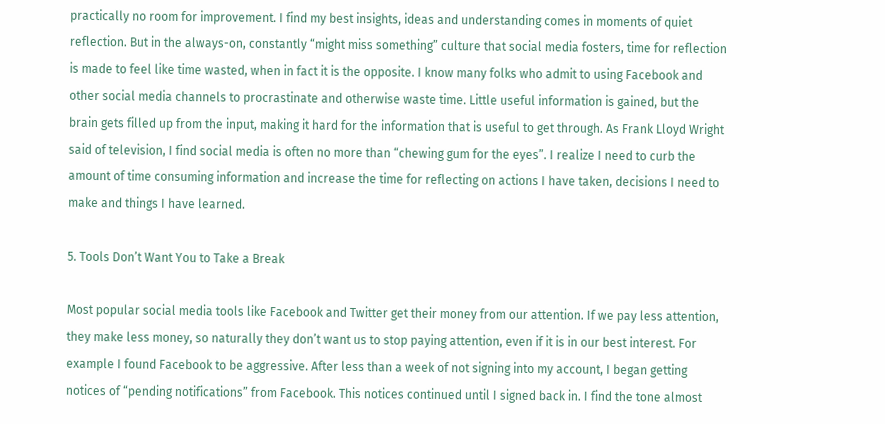practically no room for improvement. I find my best insights, ideas and understanding comes in moments of quiet reflection. But in the always-on, constantly “might miss something” culture that social media fosters, time for reflection is made to feel like time wasted, when in fact it is the opposite. I know many folks who admit to using Facebook and other social media channels to procrastinate and otherwise waste time. Little useful information is gained, but the brain gets filled up from the input, making it hard for the information that is useful to get through. As Frank Lloyd Wright said of television, I find social media is often no more than “chewing gum for the eyes”. I realize I need to curb the amount of time consuming information and increase the time for reflecting on actions I have taken, decisions I need to make and things I have learned.

5. Tools Don’t Want You to Take a Break

Most popular social media tools like Facebook and Twitter get their money from our attention. If we pay less attention, they make less money, so naturally they don’t want us to stop paying attention, even if it is in our best interest. For example I found Facebook to be aggressive. After less than a week of not signing into my account, I began getting notices of “pending notifications” from Facebook. This notices continued until I signed back in. I find the tone almost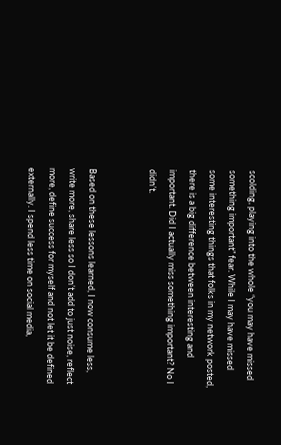scolding, playing into the whole “you may have missed something important” fear. While I may have missed some interesting things that folks in my network posted, there is a big difference between interesting and important. Did I actually miss something important? No I didn’t.


Based on these lessons learned, I now consume less, write more, share less so I don’t add to just noise, reflect more, define success for myself and not let it be defined externally. I spend less time on social media,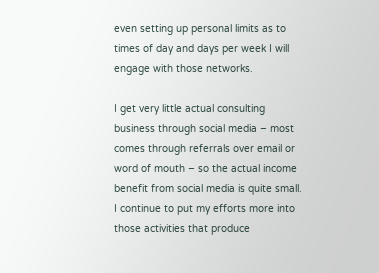even setting up personal limits as to times of day and days per week I will engage with those networks.

I get very little actual consulting business through social media – most comes through referrals over email or word of mouth – so the actual income benefit from social media is quite small. I continue to put my efforts more into those activities that produce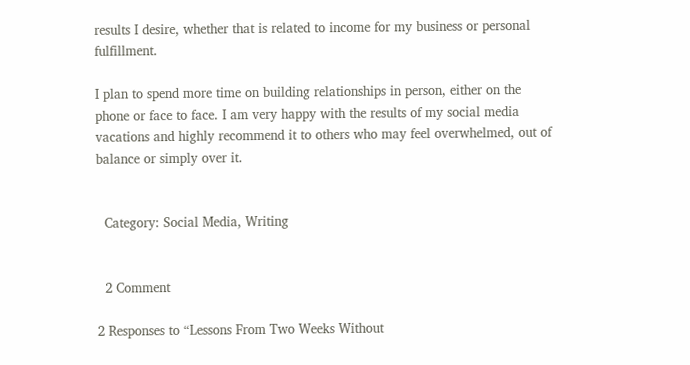results I desire, whether that is related to income for my business or personal fulfillment.

I plan to spend more time on building relationships in person, either on the phone or face to face. I am very happy with the results of my social media vacations and highly recommend it to others who may feel overwhelmed, out of balance or simply over it.


  Category: Social Media, Writing


  2 Comment

2 Responses to “Lessons From Two Weeks Without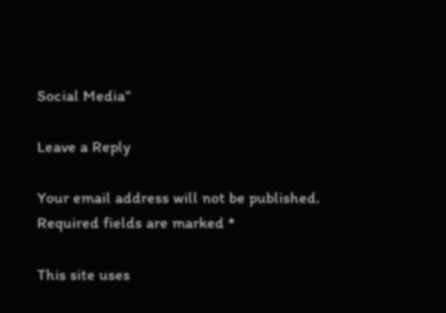Social Media”

Leave a Reply

Your email address will not be published. Required fields are marked *

This site uses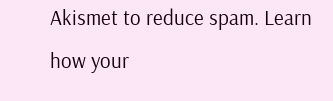Akismet to reduce spam. Learn how your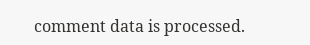comment data is processed.